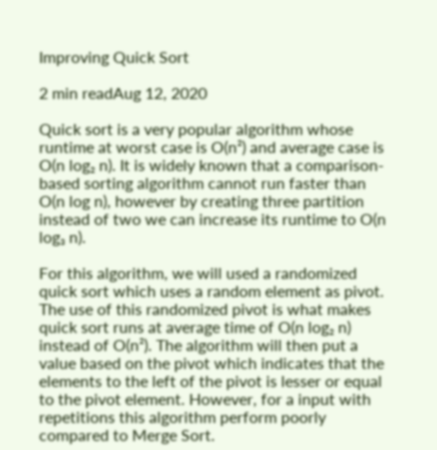Improving Quick Sort

2 min readAug 12, 2020

Quick sort is a very popular algorithm whose runtime at worst case is O(n²) and average case is O(n log₂ n). It is widely known that a comparison-based sorting algorithm cannot run faster than O(n log n), however by creating three partition instead of two we can increase its runtime to O(n log₃ n).

For this algorithm, we will used a randomized quick sort which uses a random element as pivot. The use of this randomized pivot is what makes quick sort runs at average time of O(n log₂ n) instead of O(n²). The algorithm will then put a value based on the pivot which indicates that the elements to the left of the pivot is lesser or equal to the pivot element. However, for a input with repetitions this algorithm perform poorly compared to Merge Sort.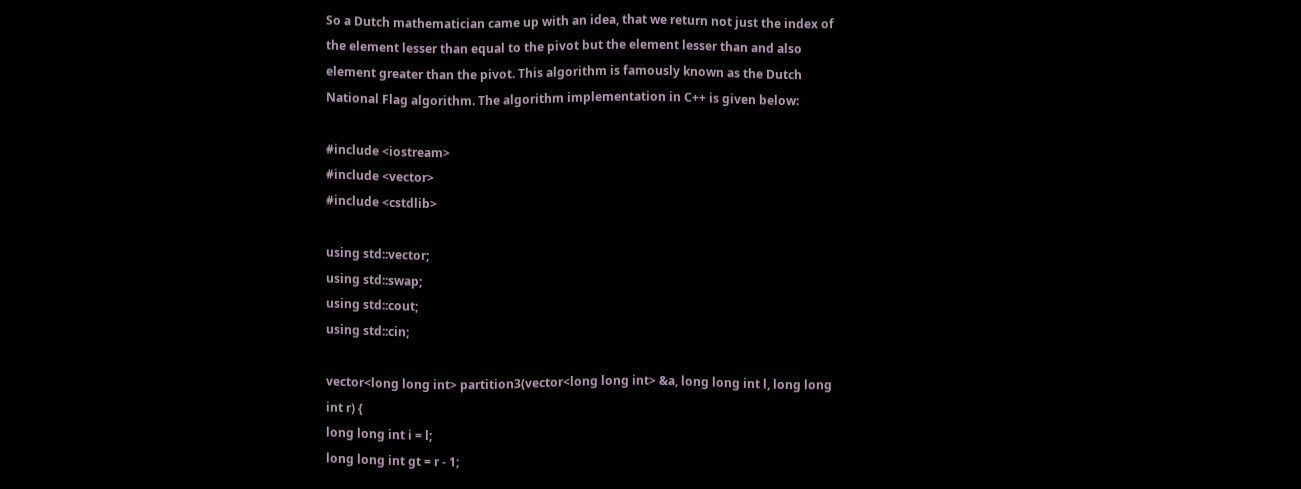So a Dutch mathematician came up with an idea, that we return not just the index of the element lesser than equal to the pivot but the element lesser than and also element greater than the pivot. This algorithm is famously known as the Dutch National Flag algorithm. The algorithm implementation in C++ is given below:

#include <iostream>
#include <vector>
#include <cstdlib>

using std::vector;
using std::swap;
using std::cout;
using std::cin;

vector<long long int> partition3(vector<long long int> &a, long long int l, long long int r) {
long long int i = l;
long long int gt = r - 1;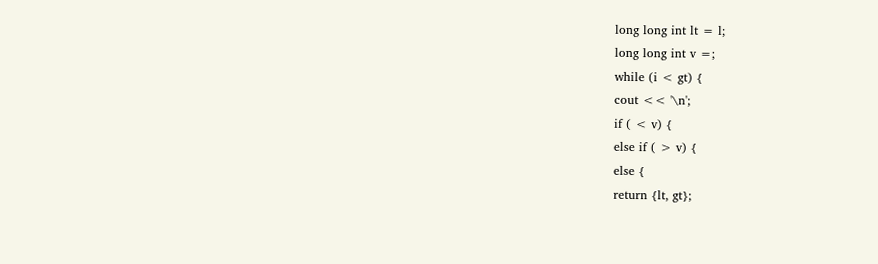long long int lt = l;
long long int v =;
while (i < gt) {
cout << '\n';
if ( < v) {
else if ( > v) {
else {
return {lt, gt};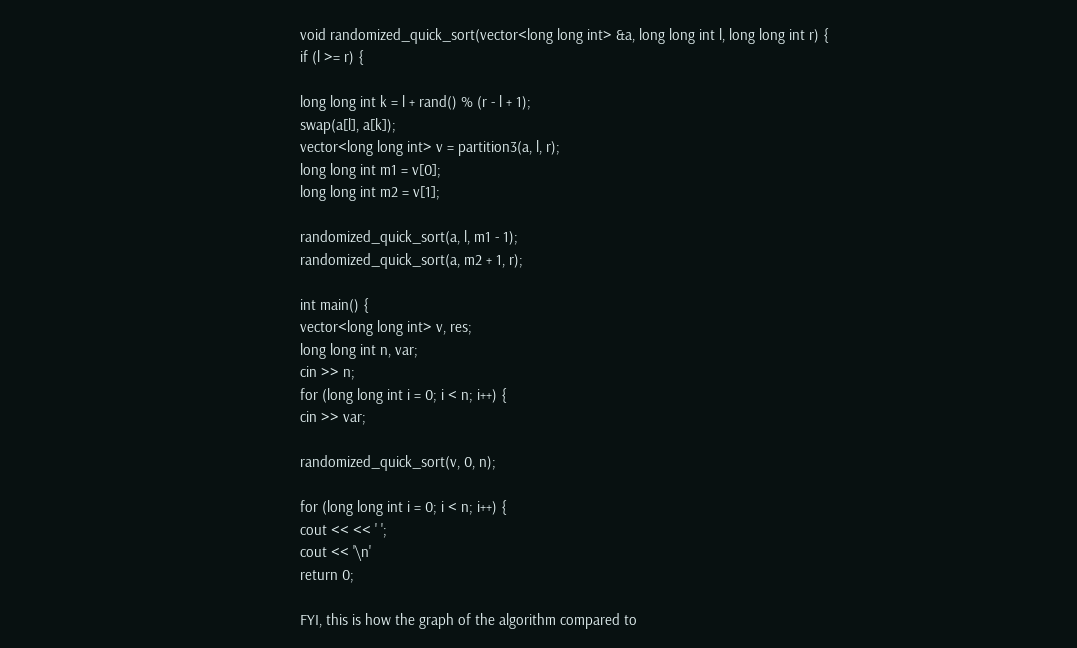void randomized_quick_sort(vector<long long int> &a, long long int l, long long int r) {
if (l >= r) {

long long int k = l + rand() % (r - l + 1);
swap(a[l], a[k]);
vector<long long int> v = partition3(a, l, r);
long long int m1 = v[0];
long long int m2 = v[1];

randomized_quick_sort(a, l, m1 - 1);
randomized_quick_sort(a, m2 + 1, r);

int main() {
vector<long long int> v, res;
long long int n, var;
cin >> n;
for (long long int i = 0; i < n; i++) {
cin >> var;

randomized_quick_sort(v, 0, n);

for (long long int i = 0; i < n; i++) {
cout << << ' ';
cout << '\n'
return 0;

FYI, this is how the graph of the algorithm compared to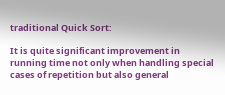traditional Quick Sort:

It is quite significant improvement in running time not only when handling special cases of repetition but also general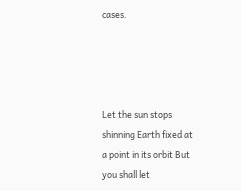cases.




Let the sun stops shinning Earth fixed at a point in its orbit But you shall let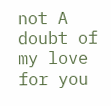not A doubt of my love for you